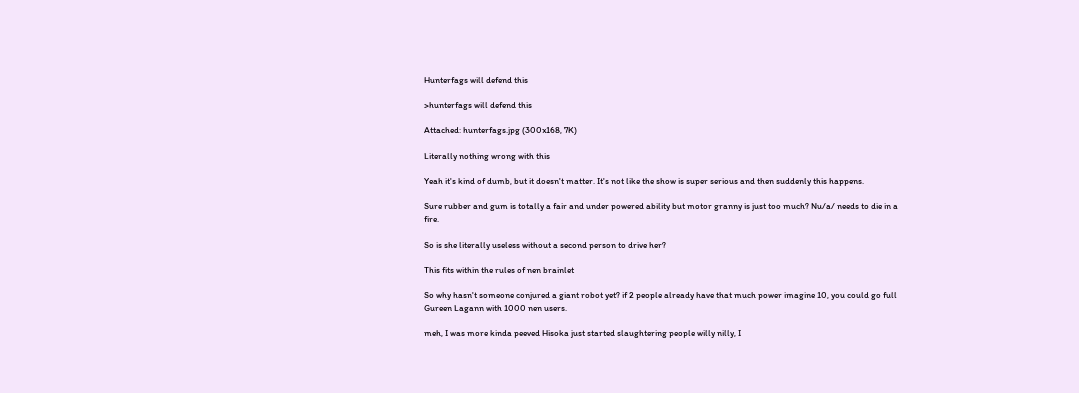Hunterfags will defend this

>hunterfags will defend this

Attached: hunterfags.jpg (300x168, 7K)

Literally nothing wrong with this

Yeah it's kind of dumb, but it doesn't matter. It's not like the show is super serious and then suddenly this happens.

Sure rubber and gum is totally a fair and under powered ability but motor granny is just too much? Nu/a/ needs to die in a fire.

So is she literally useless without a second person to drive her?

This fits within the rules of nen brainlet

So why hasn't someone conjured a giant robot yet? if 2 people already have that much power imagine 10, you could go full Gureen Lagann with 1000 nen users.

meh, I was more kinda peeved Hisoka just started slaughtering people willy nilly, I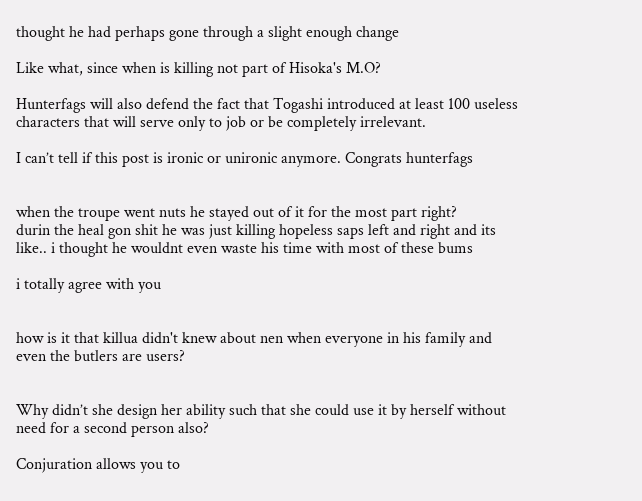thought he had perhaps gone through a slight enough change

Like what, since when is killing not part of Hisoka's M.O?

Hunterfags will also defend the fact that Togashi introduced at least 100 useless characters that will serve only to job or be completely irrelevant.

I can’t tell if this post is ironic or unironic anymore. Congrats hunterfags


when the troupe went nuts he stayed out of it for the most part right?
durin the heal gon shit he was just killing hopeless saps left and right and its like.. i thought he wouldnt even waste his time with most of these bums

i totally agree with you


how is it that killua didn't knew about nen when everyone in his family and even the butlers are users?


Why didn’t she design her ability such that she could use it by herself without need for a second person also?

Conjuration allows you to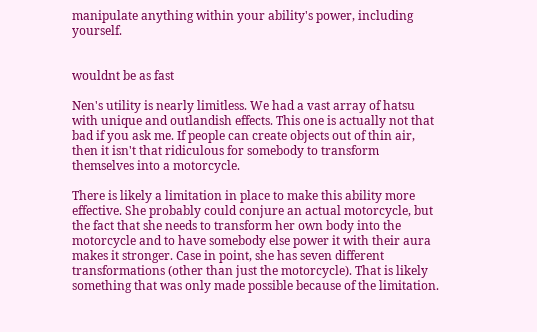manipulate anything within your ability's power, including yourself.


wouldnt be as fast

Nen's utility is nearly limitless. We had a vast array of hatsu with unique and outlandish effects. This one is actually not that bad if you ask me. If people can create objects out of thin air, then it isn't that ridiculous for somebody to transform themselves into a motorcycle.

There is likely a limitation in place to make this ability more effective. She probably could conjure an actual motorcycle, but the fact that she needs to transform her own body into the motorcycle and to have somebody else power it with their aura makes it stronger. Case in point, she has seven different transformations (other than just the motorcycle). That is likely something that was only made possible because of the limitation.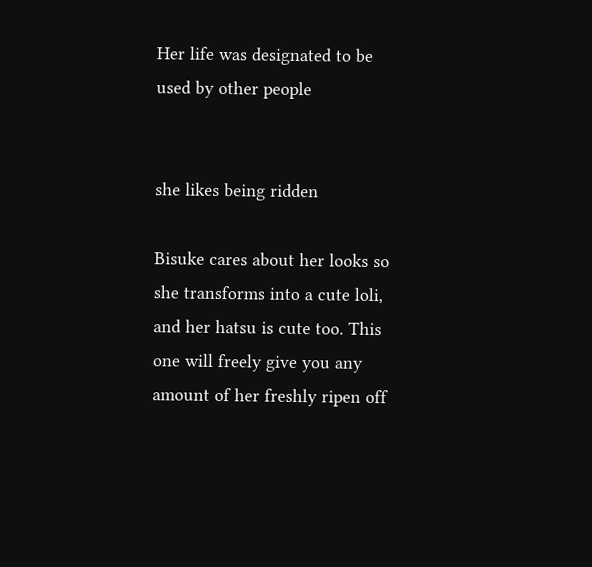Her life was designated to be used by other people


she likes being ridden

Bisuke cares about her looks so she transforms into a cute loli, and her hatsu is cute too. This one will freely give you any amount of her freshly ripen off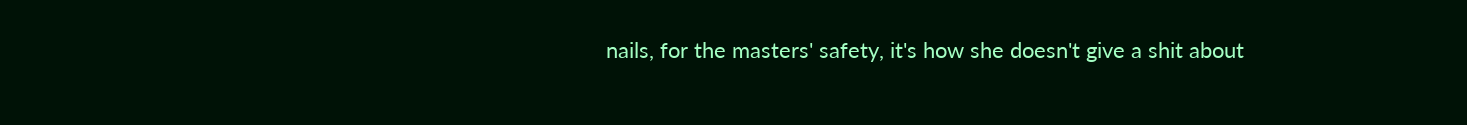nails, for the masters' safety, it's how she doesn't give a shit about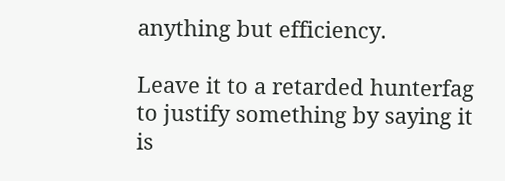anything but efficiency.

Leave it to a retarded hunterfag to justify something by saying it is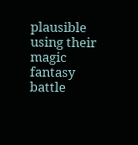plausible using their magic fantasy battle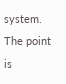system.
The point is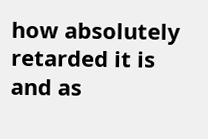how absolutely retarded it is and as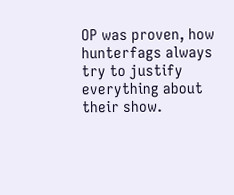OP was proven, how hunterfags always try to justify everything about their show.